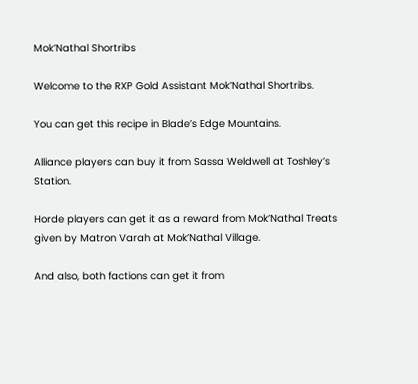Mok’Nathal Shortribs

Welcome to the RXP Gold Assistant Mok’Nathal Shortribs.

You can get this recipe in Blade’s Edge Mountains.

Alliance players can buy it from Sassa Weldwell at Toshley’s Station.

Horde players can get it as a reward from Mok’Nathal Treats given by Matron Varah at Mok’Nathal Village.

And also, both factions can get it from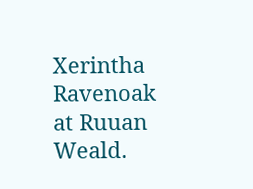Xerintha Ravenoak at Ruuan Weald.